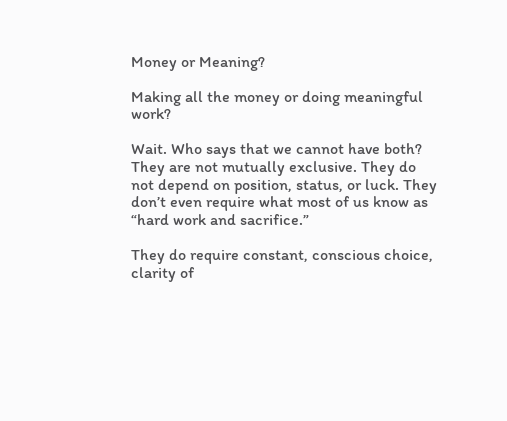Money or Meaning?

Making all the money or doing meaningful work?

Wait. Who says that we cannot have both? They are not mutually exclusive. They do not depend on position, status, or luck. They don’t even require what most of us know as “hard work and sacrifice.”

They do require constant, conscious choice, clarity of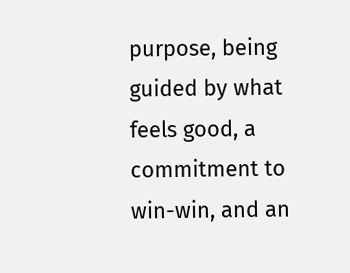purpose, being guided by what feels good, a commitment to win-win, and an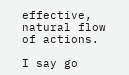effective, natural flow of actions.

I say go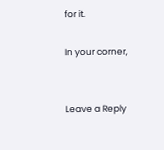for it.

In your corner,


Leave a Reply